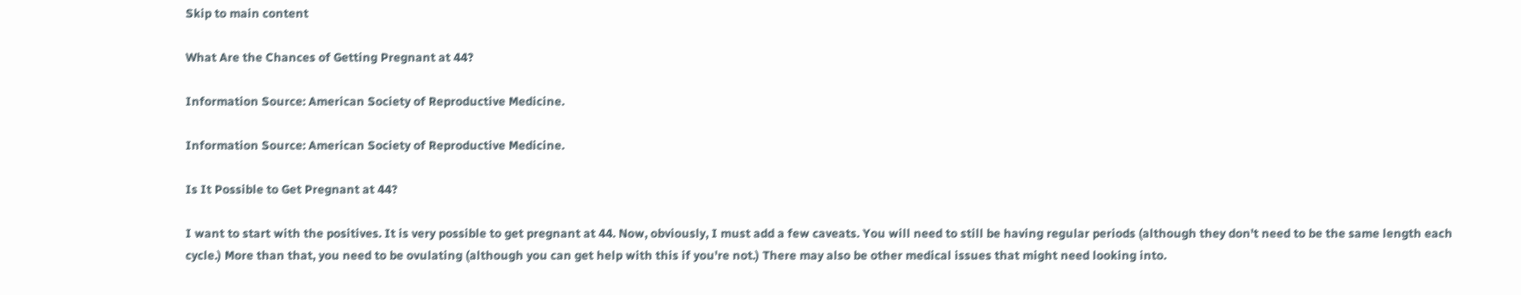Skip to main content

What Are the Chances of Getting Pregnant at 44?

Information Source: American Society of Reproductive Medicine.

Information Source: American Society of Reproductive Medicine.

Is It Possible to Get Pregnant at 44?

I want to start with the positives. It is very possible to get pregnant at 44. Now, obviously, I must add a few caveats. You will need to still be having regular periods (although they don't need to be the same length each cycle.) More than that, you need to be ovulating (although you can get help with this if you're not.) There may also be other medical issues that might need looking into.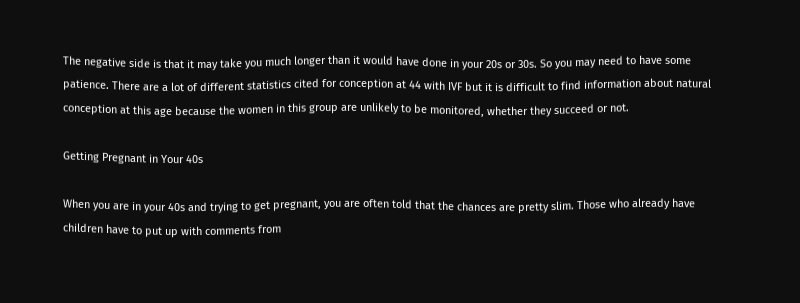The negative side is that it may take you much longer than it would have done in your 20s or 30s. So you may need to have some patience. There are a lot of different statistics cited for conception at 44 with IVF but it is difficult to find information about natural conception at this age because the women in this group are unlikely to be monitored, whether they succeed or not.

Getting Pregnant in Your 40s

When you are in your 40s and trying to get pregnant, you are often told that the chances are pretty slim. Those who already have children have to put up with comments from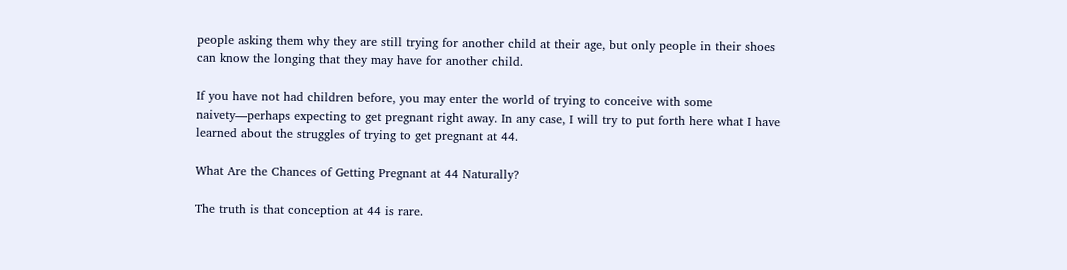people asking them why they are still trying for another child at their age, but only people in their shoes can know the longing that they may have for another child.

If you have not had children before, you may enter the world of trying to conceive with some naivety—perhaps expecting to get pregnant right away. In any case, I will try to put forth here what I have learned about the struggles of trying to get pregnant at 44.

What Are the Chances of Getting Pregnant at 44 Naturally?

The truth is that conception at 44 is rare.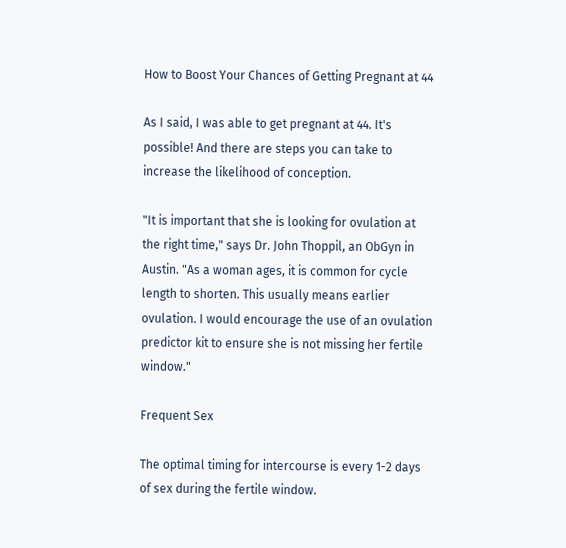How to Boost Your Chances of Getting Pregnant at 44

As I said, I was able to get pregnant at 44. It's possible! And there are steps you can take to increase the likelihood of conception.

"It is important that she is looking for ovulation at the right time," says Dr. John Thoppil, an ObGyn in Austin. "As a woman ages, it is common for cycle length to shorten. This usually means earlier ovulation. I would encourage the use of an ovulation predictor kit to ensure she is not missing her fertile window."

Frequent Sex

The optimal timing for intercourse is every 1-2 days of sex during the fertile window.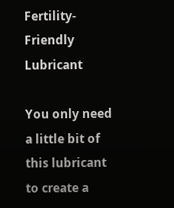Fertility-Friendly Lubricant

You only need a little bit of this lubricant to create a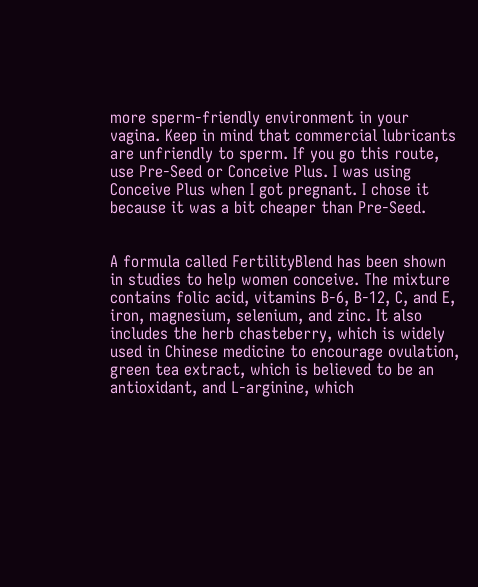more sperm-friendly environment in your vagina. Keep in mind that commercial lubricants are unfriendly to sperm. If you go this route, use Pre-Seed or Conceive Plus. I was using Conceive Plus when I got pregnant. I chose it because it was a bit cheaper than Pre-Seed.


A formula called FertilityBlend has been shown in studies to help women conceive. The mixture contains folic acid, vitamins B-6, B-12, C, and E, iron, magnesium, selenium, and zinc. It also includes the herb chasteberry, which is widely used in Chinese medicine to encourage ovulation, green tea extract, which is believed to be an antioxidant, and L-arginine, which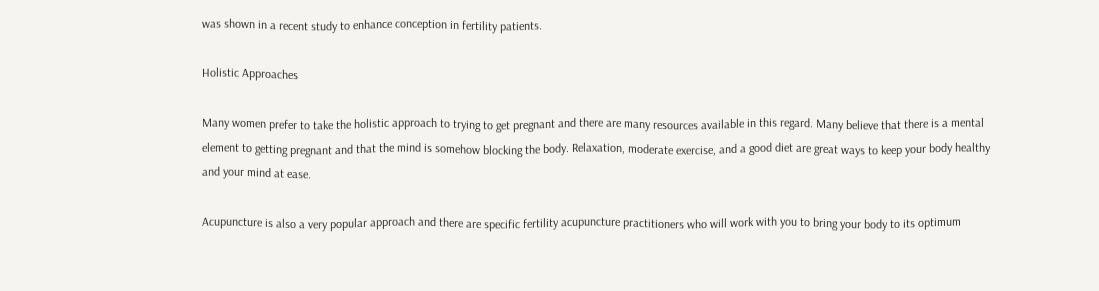was shown in a recent study to enhance conception in fertility patients.

Holistic Approaches

Many women prefer to take the holistic approach to trying to get pregnant and there are many resources available in this regard. Many believe that there is a mental element to getting pregnant and that the mind is somehow blocking the body. Relaxation, moderate exercise, and a good diet are great ways to keep your body healthy and your mind at ease.

Acupuncture is also a very popular approach and there are specific fertility acupuncture practitioners who will work with you to bring your body to its optimum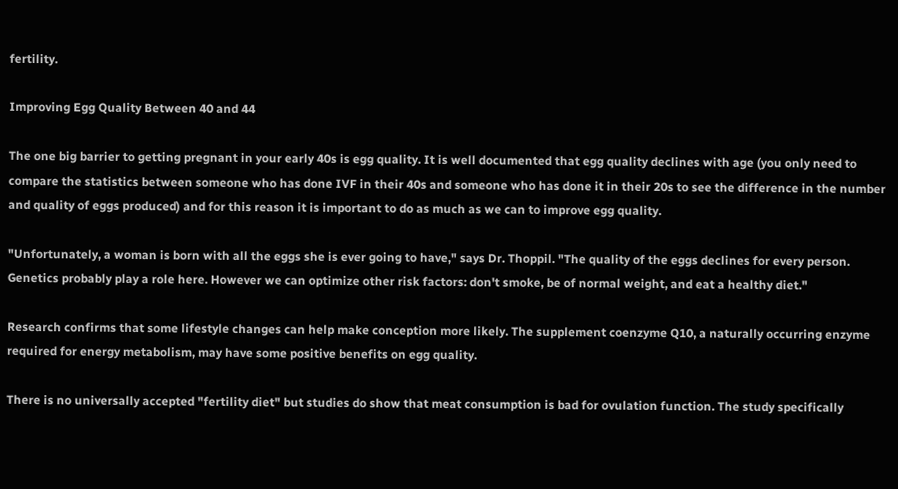fertility.

Improving Egg Quality Between 40 and 44

The one big barrier to getting pregnant in your early 40s is egg quality. It is well documented that egg quality declines with age (you only need to compare the statistics between someone who has done IVF in their 40s and someone who has done it in their 20s to see the difference in the number and quality of eggs produced) and for this reason it is important to do as much as we can to improve egg quality.

"Unfortunately, a woman is born with all the eggs she is ever going to have," says Dr. Thoppil. "The quality of the eggs declines for every person. Genetics probably play a role here. However we can optimize other risk factors: don't smoke, be of normal weight, and eat a healthy diet."

Research confirms that some lifestyle changes can help make conception more likely. The supplement coenzyme Q10, a naturally occurring enzyme required for energy metabolism, may have some positive benefits on egg quality.

There is no universally accepted "fertility diet" but studies do show that meat consumption is bad for ovulation function. The study specifically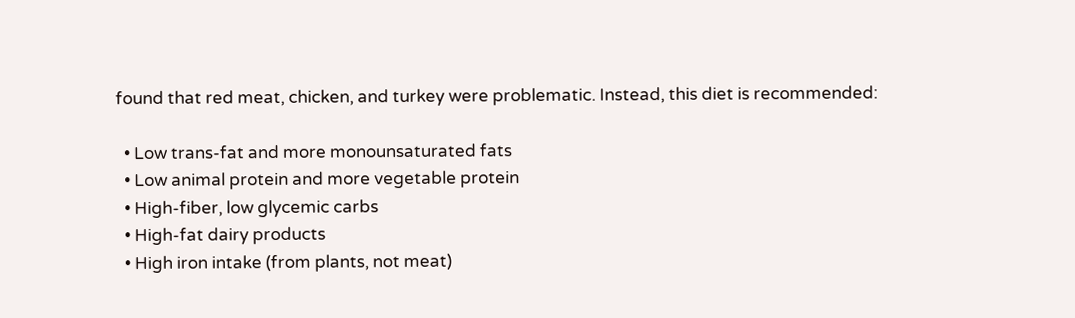found that red meat, chicken, and turkey were problematic. Instead, this diet is recommended:

  • Low trans-fat and more monounsaturated fats
  • Low animal protein and more vegetable protein
  • High-fiber, low glycemic carbs
  • High-fat dairy products
  • High iron intake (from plants, not meat)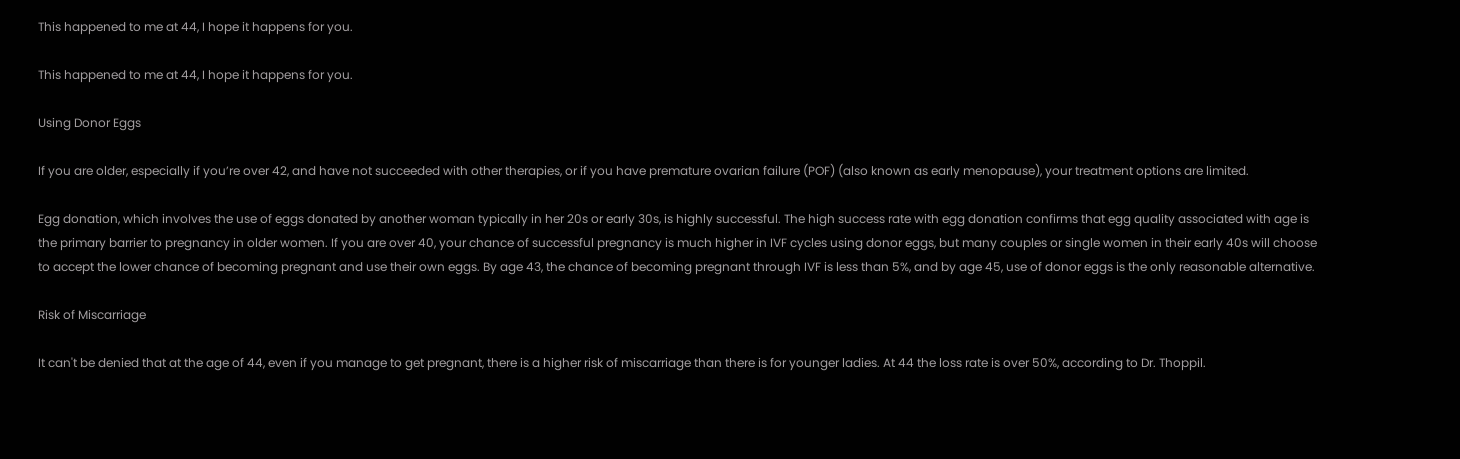This happened to me at 44, I hope it happens for you.

This happened to me at 44, I hope it happens for you.

Using Donor Eggs

If you are older, especially if you’re over 42, and have not succeeded with other therapies, or if you have premature ovarian failure (POF) (also known as early menopause), your treatment options are limited.

Egg donation, which involves the use of eggs donated by another woman typically in her 20s or early 30s, is highly successful. The high success rate with egg donation confirms that egg quality associated with age is the primary barrier to pregnancy in older women. If you are over 40, your chance of successful pregnancy is much higher in IVF cycles using donor eggs, but many couples or single women in their early 40s will choose to accept the lower chance of becoming pregnant and use their own eggs. By age 43, the chance of becoming pregnant through IVF is less than 5%, and by age 45, use of donor eggs is the only reasonable alternative.

Risk of Miscarriage

It can't be denied that at the age of 44, even if you manage to get pregnant, there is a higher risk of miscarriage than there is for younger ladies. At 44 the loss rate is over 50%, according to Dr. Thoppil.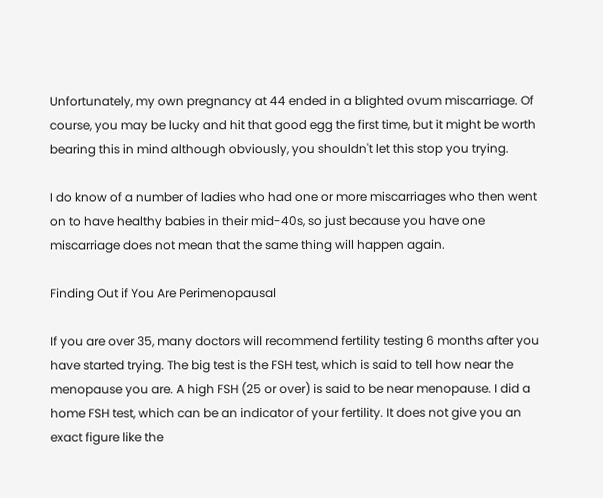Unfortunately, my own pregnancy at 44 ended in a blighted ovum miscarriage. Of course, you may be lucky and hit that good egg the first time, but it might be worth bearing this in mind although obviously, you shouldn't let this stop you trying.

I do know of a number of ladies who had one or more miscarriages who then went on to have healthy babies in their mid-40s, so just because you have one miscarriage does not mean that the same thing will happen again.

Finding Out if You Are Perimenopausal

If you are over 35, many doctors will recommend fertility testing 6 months after you have started trying. The big test is the FSH test, which is said to tell how near the menopause you are. A high FSH (25 or over) is said to be near menopause. I did a home FSH test, which can be an indicator of your fertility. It does not give you an exact figure like the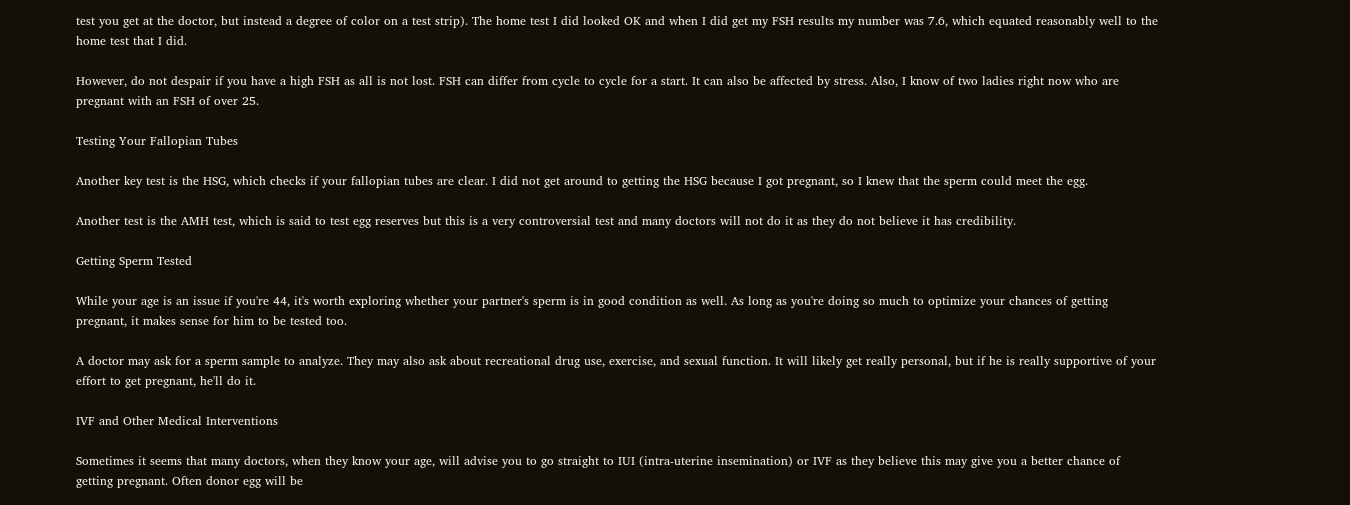test you get at the doctor, but instead a degree of color on a test strip). The home test I did looked OK and when I did get my FSH results my number was 7.6, which equated reasonably well to the home test that I did.

However, do not despair if you have a high FSH as all is not lost. FSH can differ from cycle to cycle for a start. It can also be affected by stress. Also, I know of two ladies right now who are pregnant with an FSH of over 25.

Testing Your Fallopian Tubes

Another key test is the HSG, which checks if your fallopian tubes are clear. I did not get around to getting the HSG because I got pregnant, so I knew that the sperm could meet the egg.

Another test is the AMH test, which is said to test egg reserves but this is a very controversial test and many doctors will not do it as they do not believe it has credibility.

Getting Sperm Tested

While your age is an issue if you're 44, it's worth exploring whether your partner's sperm is in good condition as well. As long as you're doing so much to optimize your chances of getting pregnant, it makes sense for him to be tested too.

A doctor may ask for a sperm sample to analyze. They may also ask about recreational drug use, exercise, and sexual function. It will likely get really personal, but if he is really supportive of your effort to get pregnant, he'll do it.

IVF and Other Medical Interventions

Sometimes it seems that many doctors, when they know your age, will advise you to go straight to IUI (intra-uterine insemination) or IVF as they believe this may give you a better chance of getting pregnant. Often donor egg will be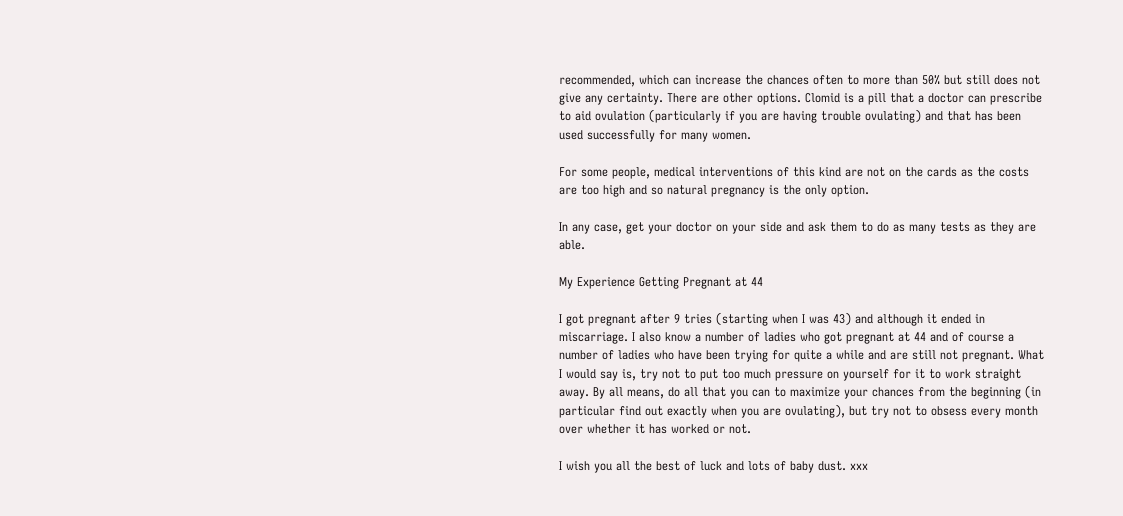recommended, which can increase the chances often to more than 50% but still does not give any certainty. There are other options. Clomid is a pill that a doctor can prescribe to aid ovulation (particularly if you are having trouble ovulating) and that has been used successfully for many women.

For some people, medical interventions of this kind are not on the cards as the costs are too high and so natural pregnancy is the only option.

In any case, get your doctor on your side and ask them to do as many tests as they are able.

My Experience Getting Pregnant at 44

I got pregnant after 9 tries (starting when I was 43) and although it ended in miscarriage. I also know a number of ladies who got pregnant at 44 and of course a number of ladies who have been trying for quite a while and are still not pregnant. What I would say is, try not to put too much pressure on yourself for it to work straight away. By all means, do all that you can to maximize your chances from the beginning (in particular find out exactly when you are ovulating), but try not to obsess every month over whether it has worked or not.

I wish you all the best of luck and lots of baby dust. xxx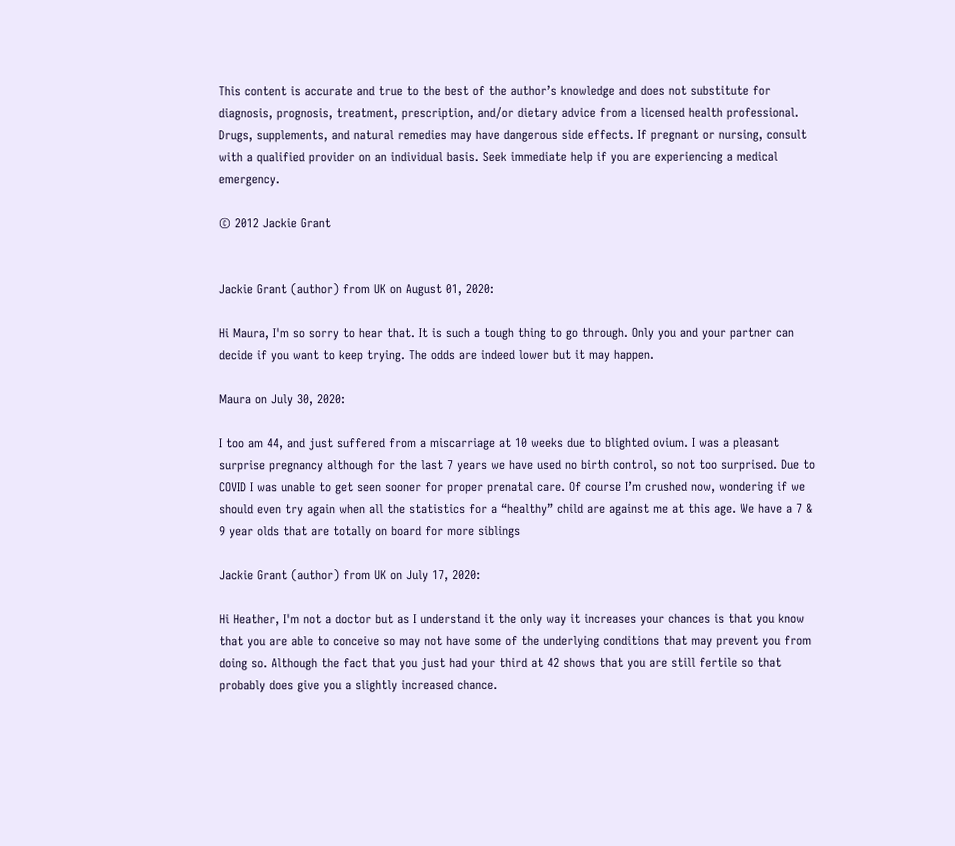This content is accurate and true to the best of the author’s knowledge and does not substitute for diagnosis, prognosis, treatment, prescription, and/or dietary advice from a licensed health professional. Drugs, supplements, and natural remedies may have dangerous side effects. If pregnant or nursing, consult with a qualified provider on an individual basis. Seek immediate help if you are experiencing a medical emergency.

© 2012 Jackie Grant


Jackie Grant (author) from UK on August 01, 2020:

Hi Maura, I'm so sorry to hear that. It is such a tough thing to go through. Only you and your partner can decide if you want to keep trying. The odds are indeed lower but it may happen.

Maura on July 30, 2020:

I too am 44, and just suffered from a miscarriage at 10 weeks due to blighted ovium. I was a pleasant surprise pregnancy although for the last 7 years we have used no birth control, so not too surprised. Due to COVID I was unable to get seen sooner for proper prenatal care. Of course I’m crushed now, wondering if we should even try again when all the statistics for a “healthy” child are against me at this age. We have a 7 & 9 year olds that are totally on board for more siblings

Jackie Grant (author) from UK on July 17, 2020:

Hi Heather, I'm not a doctor but as I understand it the only way it increases your chances is that you know that you are able to conceive so may not have some of the underlying conditions that may prevent you from doing so. Although the fact that you just had your third at 42 shows that you are still fertile so that probably does give you a slightly increased chance.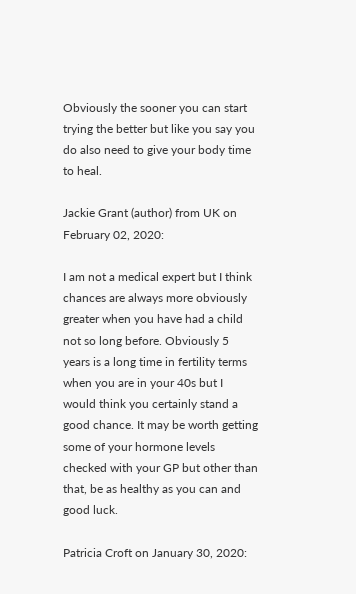Obviously the sooner you can start trying the better but like you say you do also need to give your body time to heal.

Jackie Grant (author) from UK on February 02, 2020:

I am not a medical expert but I think chances are always more obviously greater when you have had a child not so long before. Obviously 5 years is a long time in fertility terms when you are in your 40s but I would think you certainly stand a good chance. It may be worth getting some of your hormone levels checked with your GP but other than that, be as healthy as you can and good luck.

Patricia Croft on January 30, 2020: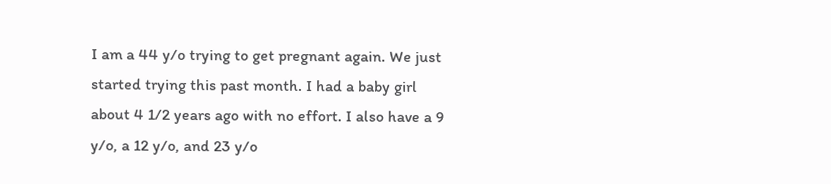I am a 44 y/o trying to get pregnant again. We just started trying this past month. I had a baby girl about 4 1/2 years ago with no effort. I also have a 9 y/o, a 12 y/o, and 23 y/o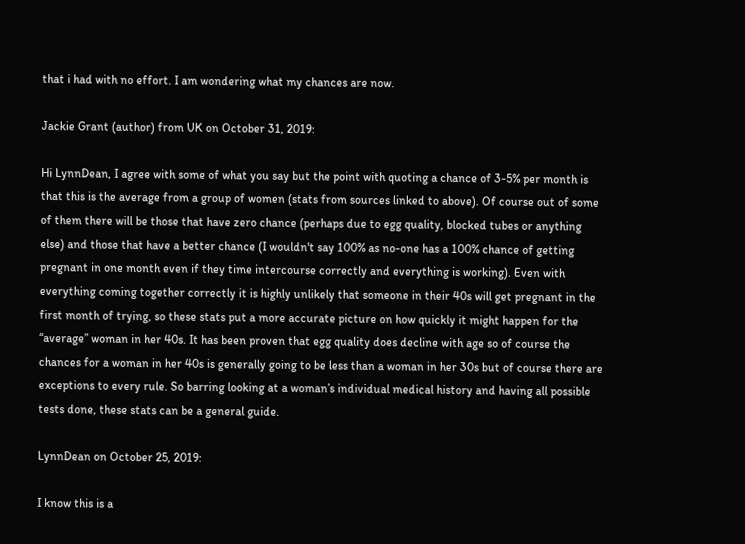that i had with no effort. I am wondering what my chances are now.

Jackie Grant (author) from UK on October 31, 2019:

Hi LynnDean, I agree with some of what you say but the point with quoting a chance of 3-5% per month is that this is the average from a group of women (stats from sources linked to above). Of course out of some of them there will be those that have zero chance (perhaps due to egg quality, blocked tubes or anything else) and those that have a better chance (I wouldn't say 100% as no-one has a 100% chance of getting pregnant in one month even if they time intercourse correctly and everything is working). Even with everything coming together correctly it is highly unlikely that someone in their 40s will get pregnant in the first month of trying, so these stats put a more accurate picture on how quickly it might happen for the “average” woman in her 40s. It has been proven that egg quality does decline with age so of course the chances for a woman in her 40s is generally going to be less than a woman in her 30s but of course there are exceptions to every rule. So barring looking at a woman’s individual medical history and having all possible tests done, these stats can be a general guide.

LynnDean on October 25, 2019:

I know this is a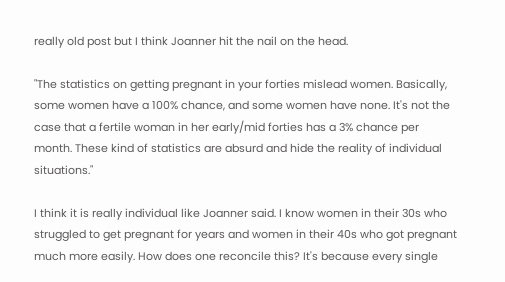really old post but I think Joanner hit the nail on the head.

"The statistics on getting pregnant in your forties mislead women. Basically, some women have a 100% chance, and some women have none. It's not the case that a fertile woman in her early/mid forties has a 3% chance per month. These kind of statistics are absurd and hide the reality of individual situations."

I think it is really individual like Joanner said. I know women in their 30s who struggled to get pregnant for years and women in their 40s who got pregnant much more easily. How does one reconcile this? It's because every single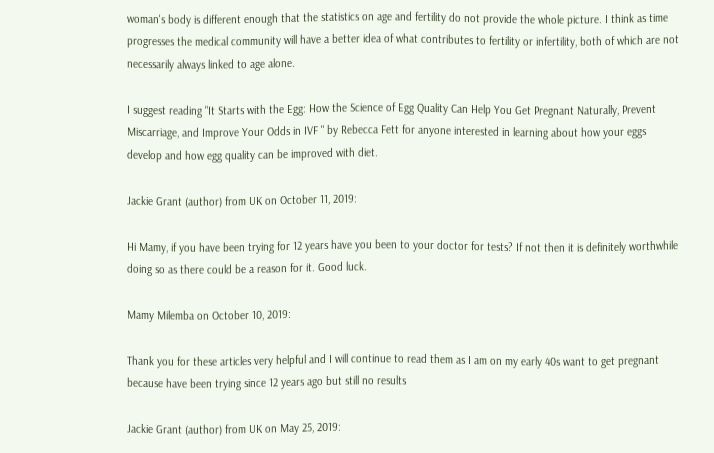woman's body is different enough that the statistics on age and fertility do not provide the whole picture. I think as time progresses the medical community will have a better idea of what contributes to fertility or infertility, both of which are not necessarily always linked to age alone.

I suggest reading "It Starts with the Egg: How the Science of Egg Quality Can Help You Get Pregnant Naturally, Prevent Miscarriage, and Improve Your Odds in IVF " by Rebecca Fett for anyone interested in learning about how your eggs develop and how egg quality can be improved with diet.

Jackie Grant (author) from UK on October 11, 2019:

Hi Mamy, if you have been trying for 12 years have you been to your doctor for tests? If not then it is definitely worthwhile doing so as there could be a reason for it. Good luck.

Mamy Milemba on October 10, 2019:

Thank you for these articles very helpful and I will continue to read them as I am on my early 40s want to get pregnant because have been trying since 12 years ago but still no results

Jackie Grant (author) from UK on May 25, 2019: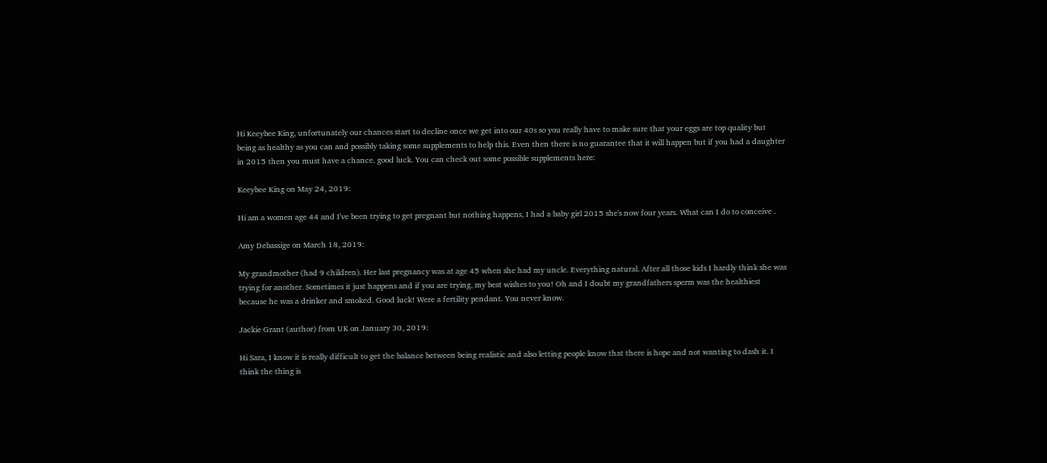Hi Keeybee King, unfortunately our chances start to decline once we get into our 40s so you really have to make sure that your eggs are top quality but being as healthy as you can and possibly taking some supplements to help this. Even then there is no guarantee that it will happen but if you had a daughter in 2015 then you must have a chance. good luck. You can check out some possible supplements here:

Keeybee King on May 24, 2019:

Hi am a women age 44 and I've been trying to get pregnant but nothing happens, I had a baby girl 2015 she's now four years. What can I do to conceive .

Amy Debassige on March 18, 2019:

My grandmother (had 9 children). Her last pregnancy was at age 45 when she had my uncle. Everything natural. After all those kids I hardly think she was trying for another. Sometimes it just happens and if you are trying, my best wishes to you! Oh and I doubt my grandfathers sperm was the healthiest because he was a drinker and smoked. Good luck! Were a fertility pendant. You never know.

Jackie Grant (author) from UK on January 30, 2019:

Hi Sara, I know it is really difficult to get the balance between being realistic and also letting people know that there is hope and not wanting to dash it. I think the thing is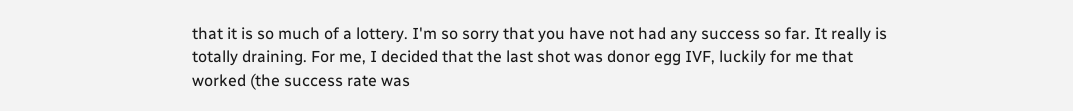that it is so much of a lottery. I'm so sorry that you have not had any success so far. It really is totally draining. For me, I decided that the last shot was donor egg IVF, luckily for me that worked (the success rate was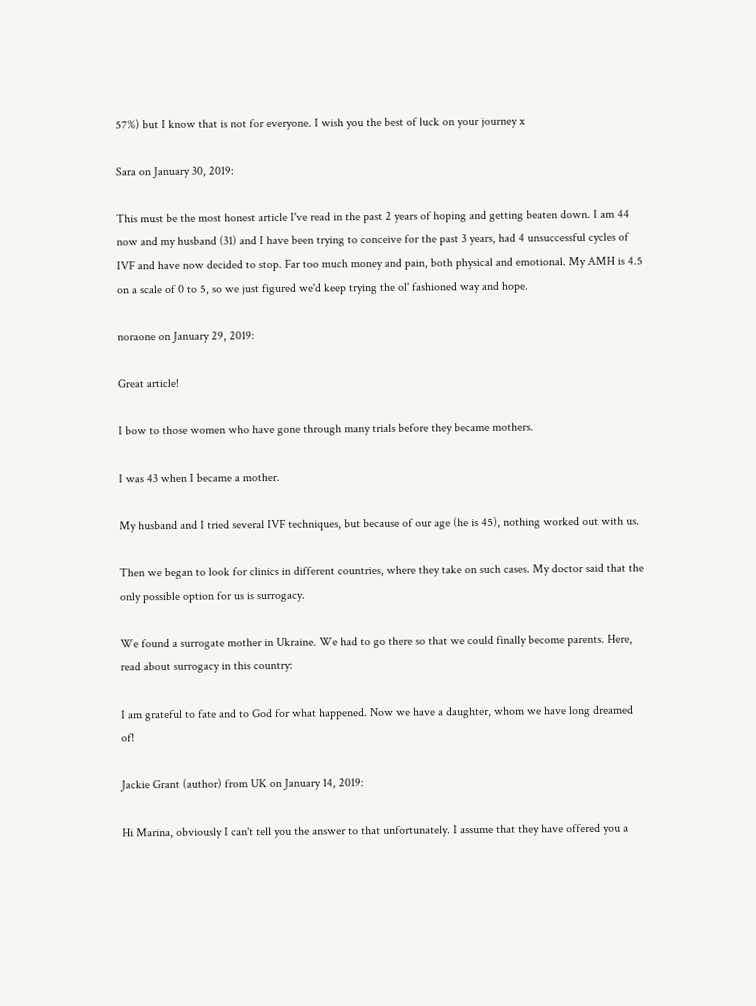57%) but I know that is not for everyone. I wish you the best of luck on your journey x

Sara on January 30, 2019:

This must be the most honest article I've read in the past 2 years of hoping and getting beaten down. I am 44 now and my husband (31) and I have been trying to conceive for the past 3 years, had 4 unsuccessful cycles of IVF and have now decided to stop. Far too much money and pain, both physical and emotional. My AMH is 4.5 on a scale of 0 to 5, so we just figured we'd keep trying the ol' fashioned way and hope.

noraone on January 29, 2019:

Great article!

I bow to those women who have gone through many trials before they became mothers.

I was 43 when I became a mother.

My husband and I tried several IVF techniques, but because of our age (he is 45), nothing worked out with us.

Then we began to look for clinics in different countries, where they take on such cases. My doctor said that the only possible option for us is surrogacy.

We found a surrogate mother in Ukraine. We had to go there so that we could finally become parents. Here, read about surrogacy in this country:

I am grateful to fate and to God for what happened. Now we have a daughter, whom we have long dreamed of!

Jackie Grant (author) from UK on January 14, 2019:

Hi Marina, obviously I can't tell you the answer to that unfortunately. I assume that they have offered you a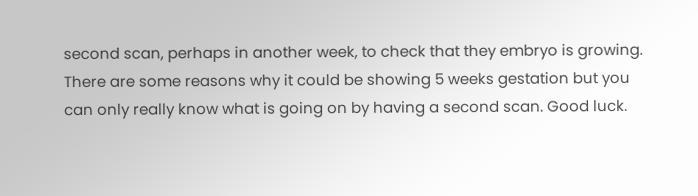second scan, perhaps in another week, to check that they embryo is growing. There are some reasons why it could be showing 5 weeks gestation but you can only really know what is going on by having a second scan. Good luck.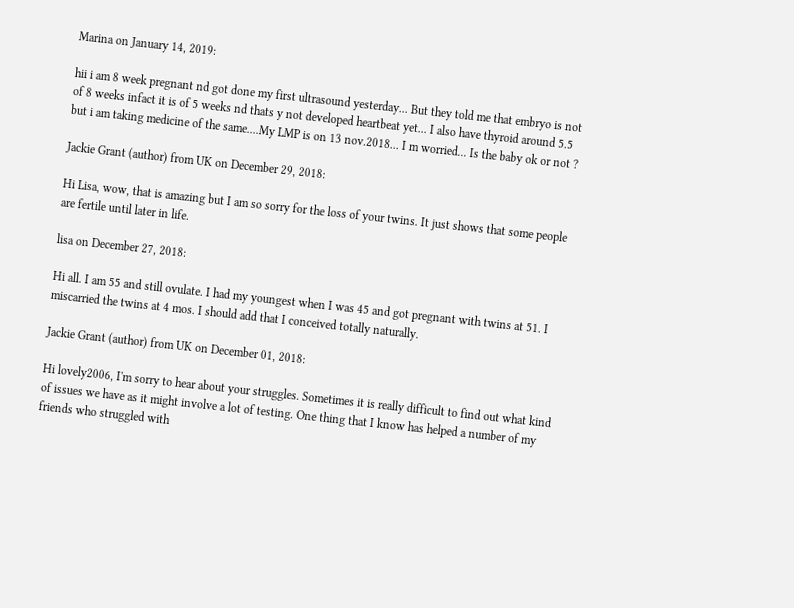Marina on January 14, 2019:

hii i am 8 week pregnant nd got done my first ultrasound yesterday... But they told me that embryo is not of 8 weeks infact it is of 5 weeks nd thats y not developed heartbeat yet... I also have thyroid around 5.5 but i am taking medicine of the same....My LMP is on 13 nov.2018... I m worried... Is the baby ok or not ?

Jackie Grant (author) from UK on December 29, 2018:

Hi Lisa, wow, that is amazing but I am so sorry for the loss of your twins. It just shows that some people are fertile until later in life.

lisa on December 27, 2018:

Hi all. I am 55 and still ovulate. I had my youngest when I was 45 and got pregnant with twins at 51. I miscarried the twins at 4 mos. I should add that I conceived totally naturally.

Jackie Grant (author) from UK on December 01, 2018:

Hi lovely2006, I'm sorry to hear about your struggles. Sometimes it is really difficult to find out what kind of issues we have as it might involve a lot of testing. One thing that I know has helped a number of my friends who struggled with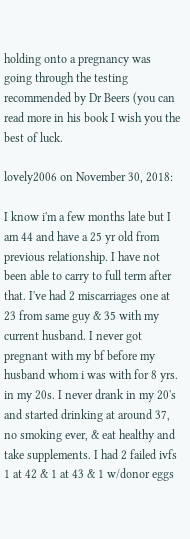holding onto a pregnancy was going through the testing recommended by Dr Beers (you can read more in his book I wish you the best of luck.

lovely2006 on November 30, 2018:

I know i'm a few months late but I am 44 and have a 25 yr old from previous relationship. I have not been able to carry to full term after that. I've had 2 miscarriages one at 23 from same guy & 35 with my current husband. I never got pregnant with my bf before my husband whom i was with for 8 yrs. in my 20s. I never drank in my 20's and started drinking at around 37, no smoking ever, & eat healthy and take supplements. I had 2 failed ivfs 1 at 42 & 1 at 43 & 1 w/donor eggs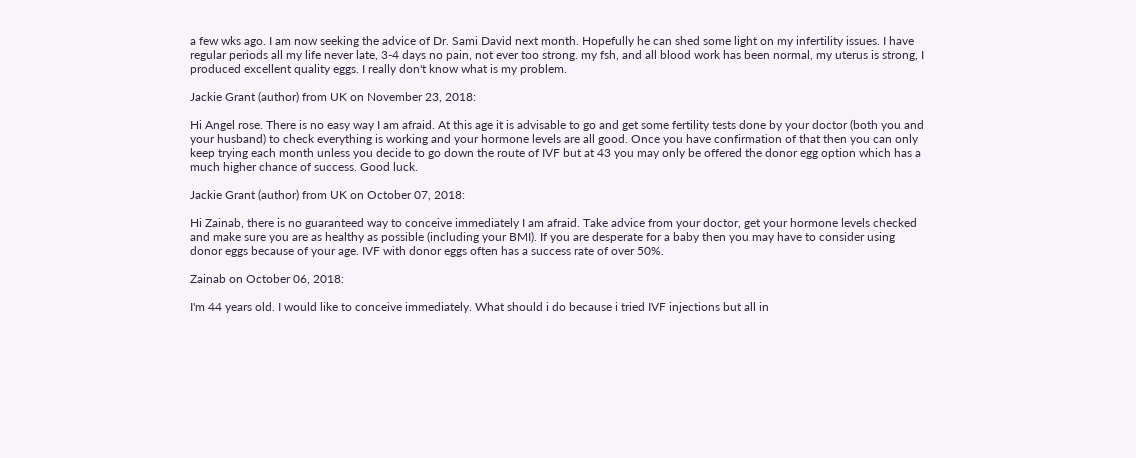a few wks ago. I am now seeking the advice of Dr. Sami David next month. Hopefully he can shed some light on my infertility issues. I have regular periods all my life never late, 3-4 days no pain, not ever too strong. my fsh, and all blood work has been normal, my uterus is strong, I produced excellent quality eggs. I really don't know what is my problem.

Jackie Grant (author) from UK on November 23, 2018:

Hi Angel rose. There is no easy way I am afraid. At this age it is advisable to go and get some fertility tests done by your doctor (both you and your husband) to check everything is working and your hormone levels are all good. Once you have confirmation of that then you can only keep trying each month unless you decide to go down the route of IVF but at 43 you may only be offered the donor egg option which has a much higher chance of success. Good luck.

Jackie Grant (author) from UK on October 07, 2018:

Hi Zainab, there is no guaranteed way to conceive immediately I am afraid. Take advice from your doctor, get your hormone levels checked and make sure you are as healthy as possible (including your BMI). If you are desperate for a baby then you may have to consider using donor eggs because of your age. IVF with donor eggs often has a success rate of over 50%.

Zainab on October 06, 2018:

I'm 44 years old. I would like to conceive immediately. What should i do because i tried IVF injections but all in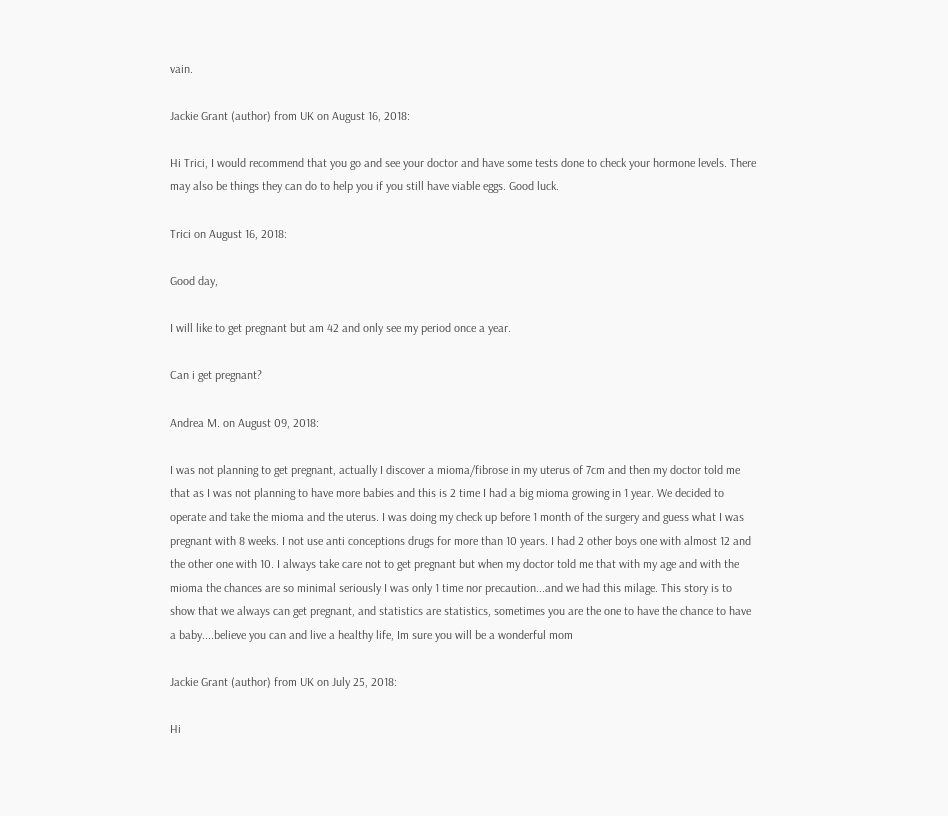vain.

Jackie Grant (author) from UK on August 16, 2018:

Hi Trici, I would recommend that you go and see your doctor and have some tests done to check your hormone levels. There may also be things they can do to help you if you still have viable eggs. Good luck.

Trici on August 16, 2018:

Good day,

I will like to get pregnant but am 42 and only see my period once a year.

Can i get pregnant?

Andrea M. on August 09, 2018:

I was not planning to get pregnant, actually I discover a mioma/fibrose in my uterus of 7cm and then my doctor told me that as I was not planning to have more babies and this is 2 time I had a big mioma growing in 1 year. We decided to operate and take the mioma and the uterus. I was doing my check up before 1 month of the surgery and guess what I was pregnant with 8 weeks. I not use anti conceptions drugs for more than 10 years. I had 2 other boys one with almost 12 and the other one with 10. I always take care not to get pregnant but when my doctor told me that with my age and with the mioma the chances are so minimal seriously I was only 1 time nor precaution...and we had this milage. This story is to show that we always can get pregnant, and statistics are statistics, sometimes you are the one to have the chance to have a baby....believe you can and live a healthy life, Im sure you will be a wonderful mom

Jackie Grant (author) from UK on July 25, 2018:

Hi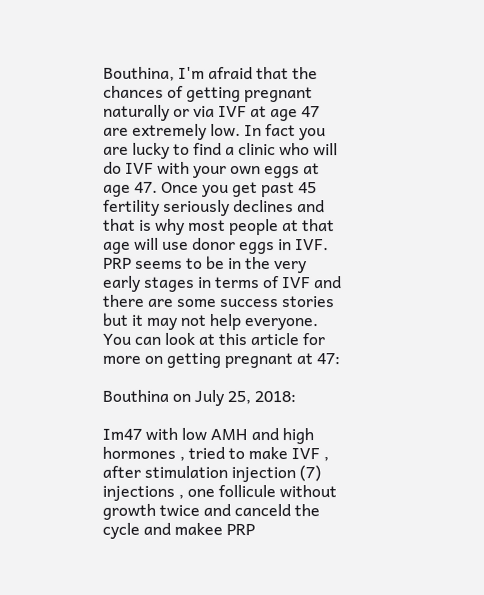Bouthina, I'm afraid that the chances of getting pregnant naturally or via IVF at age 47 are extremely low. In fact you are lucky to find a clinic who will do IVF with your own eggs at age 47. Once you get past 45 fertility seriously declines and that is why most people at that age will use donor eggs in IVF. PRP seems to be in the very early stages in terms of IVF and there are some success stories but it may not help everyone. You can look at this article for more on getting pregnant at 47:

Bouthina on July 25, 2018:

Im47 with low AMH and high hormones , tried to make IVF , after stimulation injection (7) injections , one follicule without growth twice and canceld the cycle and makee PRP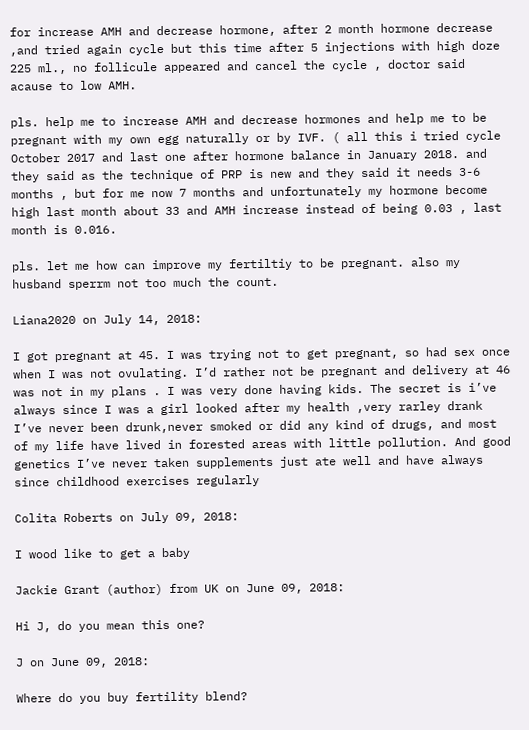for increase AMH and decrease hormone, after 2 month hormone decrease ,and tried again cycle but this time after 5 injections with high doze 225 ml., no follicule appeared and cancel the cycle , doctor said acause to low AMH.

pls. help me to increase AMH and decrease hormones and help me to be pregnant with my own egg naturally or by IVF. ( all this i tried cycle October 2017 and last one after hormone balance in January 2018. and they said as the technique of PRP is new and they said it needs 3-6 months , but for me now 7 months and unfortunately my hormone become high last month about 33 and AMH increase instead of being 0.03 , last month is 0.016.

pls. let me how can improve my fertiltiy to be pregnant. also my husband sperrm not too much the count.

Liana2020 on July 14, 2018:

I got pregnant at 45. I was trying not to get pregnant, so had sex once when I was not ovulating. I’d rather not be pregnant and delivery at 46 was not in my plans . I was very done having kids. The secret is i’ve always since I was a girl looked after my health ,very rarley drank I’ve never been drunk,never smoked or did any kind of drugs, and most of my life have lived in forested areas with little pollution. And good genetics I’ve never taken supplements just ate well and have always since childhood exercises regularly

Colita Roberts on July 09, 2018:

I wood like to get a baby

Jackie Grant (author) from UK on June 09, 2018:

Hi J, do you mean this one?

J on June 09, 2018:

Where do you buy fertility blend?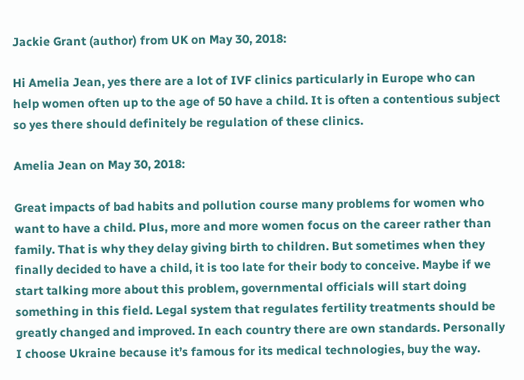Jackie Grant (author) from UK on May 30, 2018:

Hi Amelia Jean, yes there are a lot of IVF clinics particularly in Europe who can help women often up to the age of 50 have a child. It is often a contentious subject so yes there should definitely be regulation of these clinics.

Amelia Jean on May 30, 2018:

Great impacts of bad habits and pollution course many problems for women who want to have a child. Plus, more and more women focus on the career rather than family. That is why they delay giving birth to children. But sometimes when they finally decided to have a child, it is too late for their body to conceive. Maybe if we start talking more about this problem, governmental officials will start doing something in this field. Legal system that regulates fertility treatments should be greatly changed and improved. In each country there are own standards. Personally I choose Ukraine because it’s famous for its medical technologies, buy the way.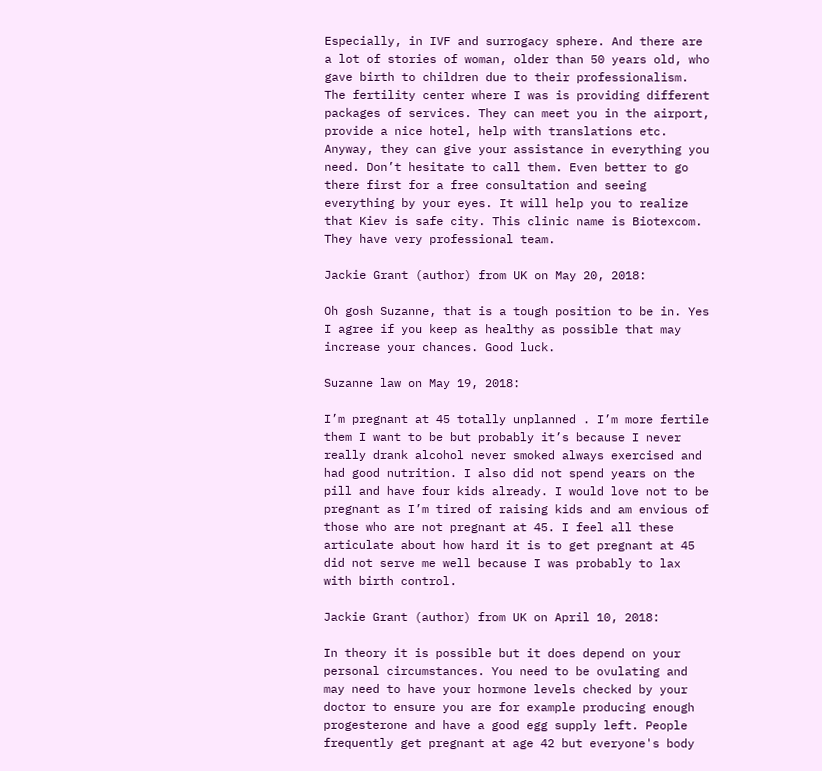Especially, in IVF and surrogacy sphere. And there are a lot of stories of woman, older than 50 years old, who gave birth to children due to their professionalism. The fertility center where I was is providing different packages of services. They can meet you in the airport, provide a nice hotel, help with translations etc. Anyway, they can give your assistance in everything you need. Don’t hesitate to call them. Even better to go there first for a free consultation and seeing everything by your eyes. It will help you to realize that Kiev is safe city. This clinic name is Biotexcom. They have very professional team.

Jackie Grant (author) from UK on May 20, 2018:

Oh gosh Suzanne, that is a tough position to be in. Yes I agree if you keep as healthy as possible that may increase your chances. Good luck.

Suzanne law on May 19, 2018:

I’m pregnant at 45 totally unplanned . I’m more fertile them I want to be but probably it’s because I never really drank alcohol never smoked always exercised and had good nutrition. I also did not spend years on the pill and have four kids already. I would love not to be pregnant as I’m tired of raising kids and am envious of those who are not pregnant at 45. I feel all these articulate about how hard it is to get pregnant at 45 did not serve me well because I was probably to lax with birth control.

Jackie Grant (author) from UK on April 10, 2018:

In theory it is possible but it does depend on your personal circumstances. You need to be ovulating and may need to have your hormone levels checked by your doctor to ensure you are for example producing enough progesterone and have a good egg supply left. People frequently get pregnant at age 42 but everyone's body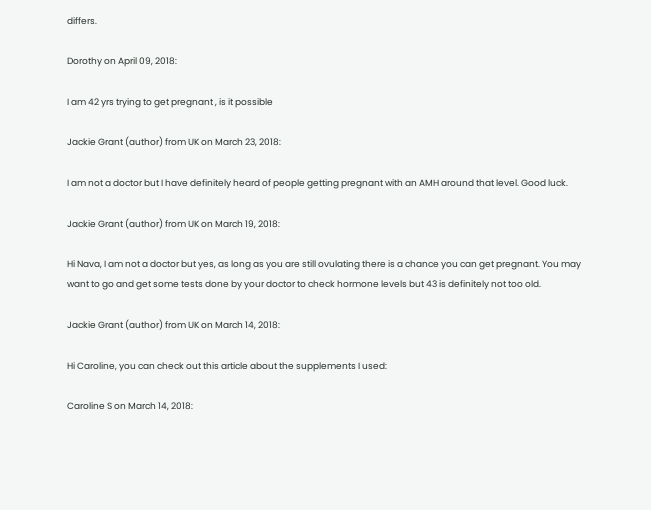differs.

Dorothy on April 09, 2018:

I am 42 yrs trying to get pregnant , is it possible

Jackie Grant (author) from UK on March 23, 2018:

I am not a doctor but I have definitely heard of people getting pregnant with an AMH around that level. Good luck.

Jackie Grant (author) from UK on March 19, 2018:

Hi Nava, I am not a doctor but yes, as long as you are still ovulating there is a chance you can get pregnant. You may want to go and get some tests done by your doctor to check hormone levels but 43 is definitely not too old.

Jackie Grant (author) from UK on March 14, 2018:

Hi Caroline, you can check out this article about the supplements I used:

Caroline S on March 14, 2018: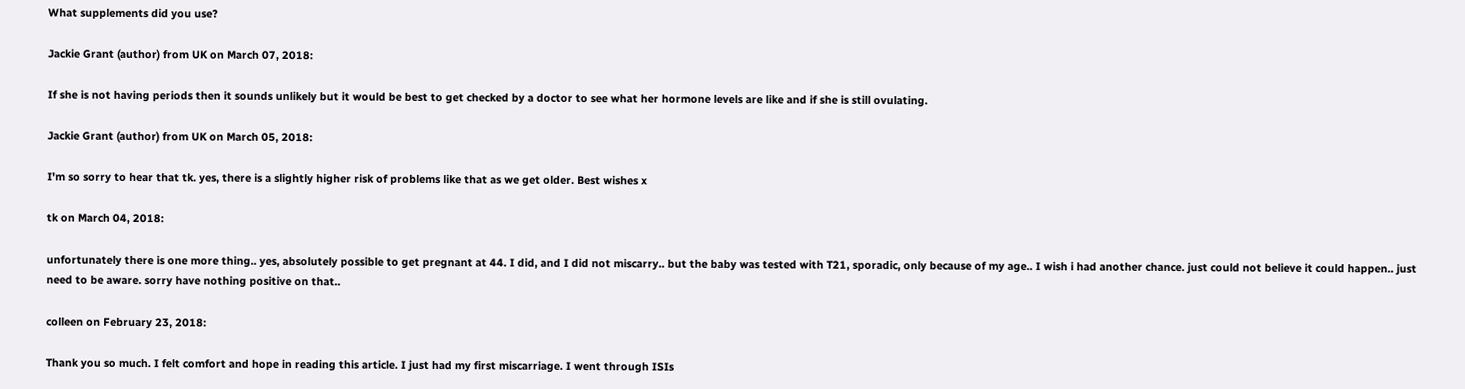What supplements did you use?

Jackie Grant (author) from UK on March 07, 2018:

If she is not having periods then it sounds unlikely but it would be best to get checked by a doctor to see what her hormone levels are like and if she is still ovulating.

Jackie Grant (author) from UK on March 05, 2018:

I'm so sorry to hear that tk. yes, there is a slightly higher risk of problems like that as we get older. Best wishes x

tk on March 04, 2018:

unfortunately there is one more thing.. yes, absolutely possible to get pregnant at 44. I did, and I did not miscarry.. but the baby was tested with T21, sporadic, only because of my age.. I wish i had another chance. just could not believe it could happen.. just need to be aware. sorry have nothing positive on that..

colleen on February 23, 2018:

Thank you so much. I felt comfort and hope in reading this article. I just had my first miscarriage. I went through ISIs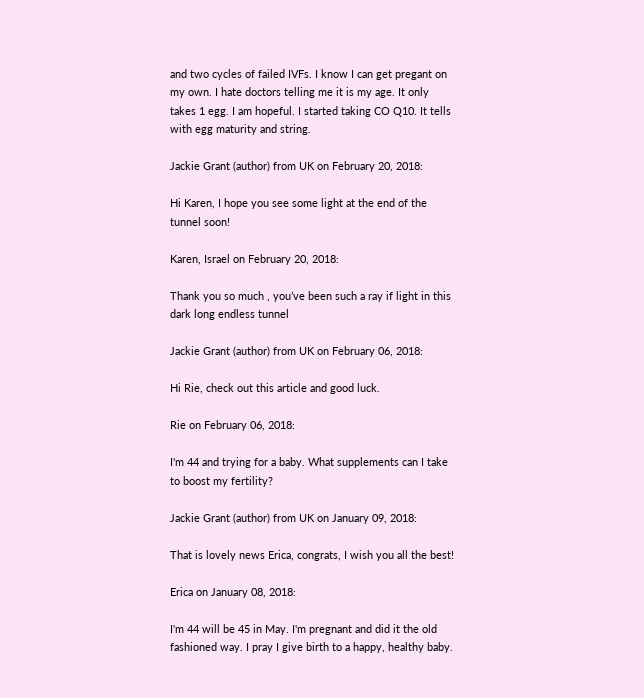and two cycles of failed IVFs. I know I can get pregant on my own. I hate doctors telling me it is my age. It only takes 1 egg. I am hopeful. I started taking CO Q10. It tells with egg maturity and string.

Jackie Grant (author) from UK on February 20, 2018:

Hi Karen, I hope you see some light at the end of the tunnel soon!

Karen, Israel on February 20, 2018:

Thank you so much , you’ve been such a ray if light in this dark long endless tunnel

Jackie Grant (author) from UK on February 06, 2018:

Hi Rie, check out this article and good luck.

Rie on February 06, 2018:

I'm 44 and trying for a baby. What supplements can I take to boost my fertility?

Jackie Grant (author) from UK on January 09, 2018:

That is lovely news Erica, congrats, I wish you all the best!

Erica on January 08, 2018:

I'm 44 will be 45 in May. I'm pregnant and did it the old fashioned way. I pray I give birth to a happy, healthy baby.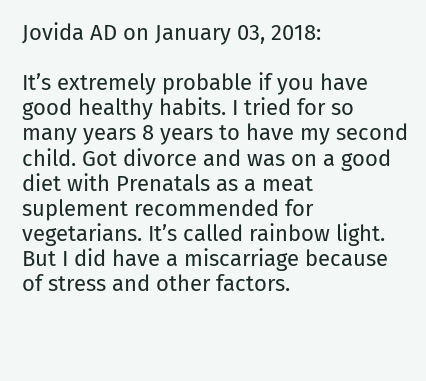Jovida AD on January 03, 2018:

It’s extremely probable if you have good healthy habits. I tried for so many years 8 years to have my second child. Got divorce and was on a good diet with Prenatals as a meat suplement recommended for vegetarians. It’s called rainbow light. But I did have a miscarriage because of stress and other factors.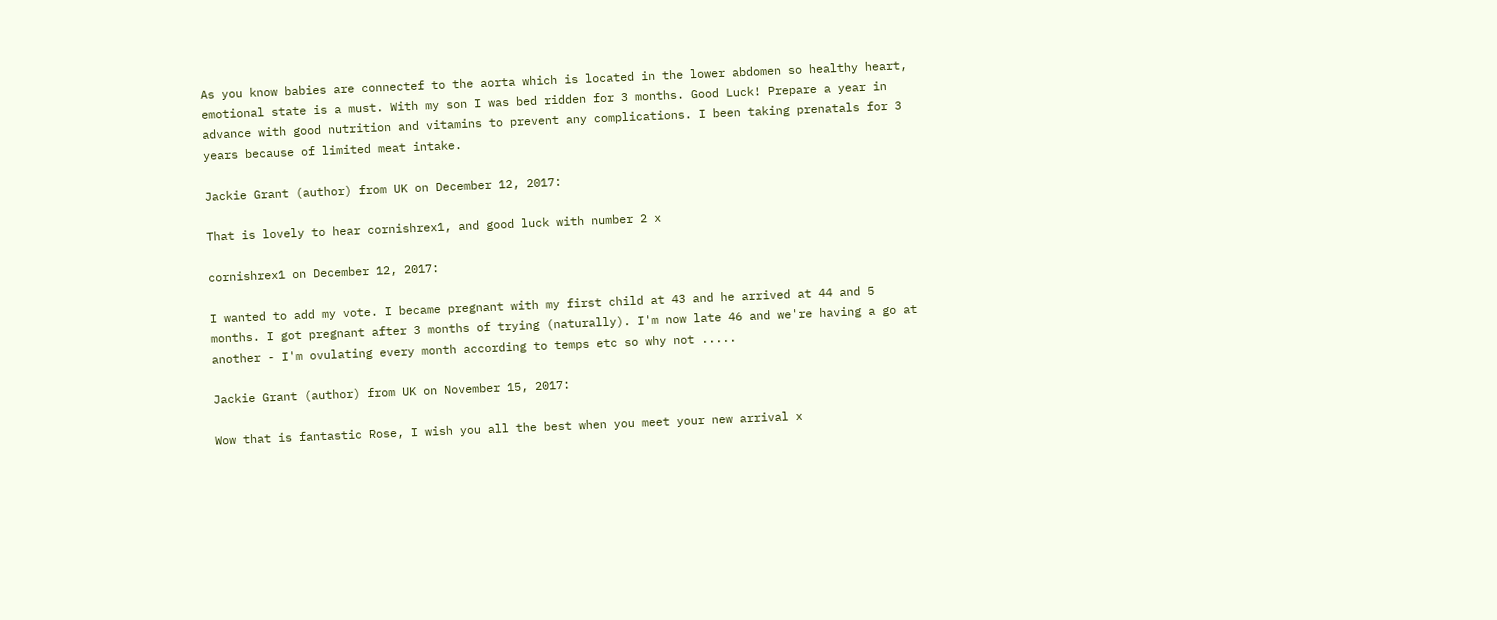As you know babies are connectef to the aorta which is located in the lower abdomen so healthy heart, emotional state is a must. With my son I was bed ridden for 3 months. Good Luck! Prepare a year in advance with good nutrition and vitamins to prevent any complications. I been taking prenatals for 3 years because of limited meat intake.

Jackie Grant (author) from UK on December 12, 2017:

That is lovely to hear cornishrex1, and good luck with number 2 x

cornishrex1 on December 12, 2017:

I wanted to add my vote. I became pregnant with my first child at 43 and he arrived at 44 and 5 months. I got pregnant after 3 months of trying (naturally). I'm now late 46 and we're having a go at another - I'm ovulating every month according to temps etc so why not .....

Jackie Grant (author) from UK on November 15, 2017:

Wow that is fantastic Rose, I wish you all the best when you meet your new arrival x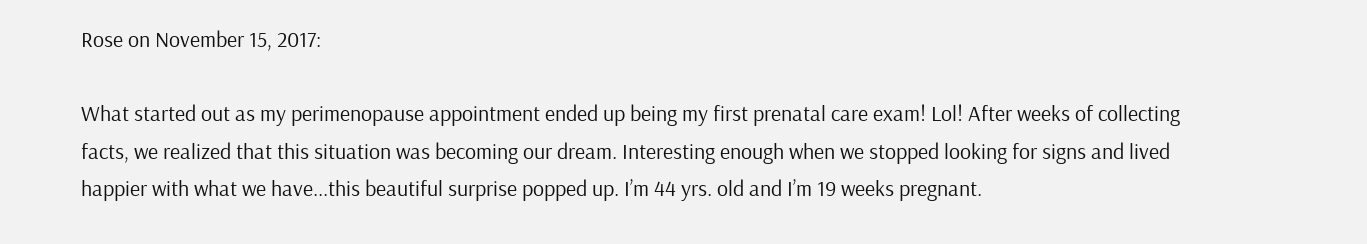Rose on November 15, 2017:

What started out as my perimenopause appointment ended up being my first prenatal care exam! Lol! After weeks of collecting facts, we realized that this situation was becoming our dream. Interesting enough when we stopped looking for signs and lived happier with what we have...this beautiful surprise popped up. I’m 44 yrs. old and I’m 19 weeks pregnant.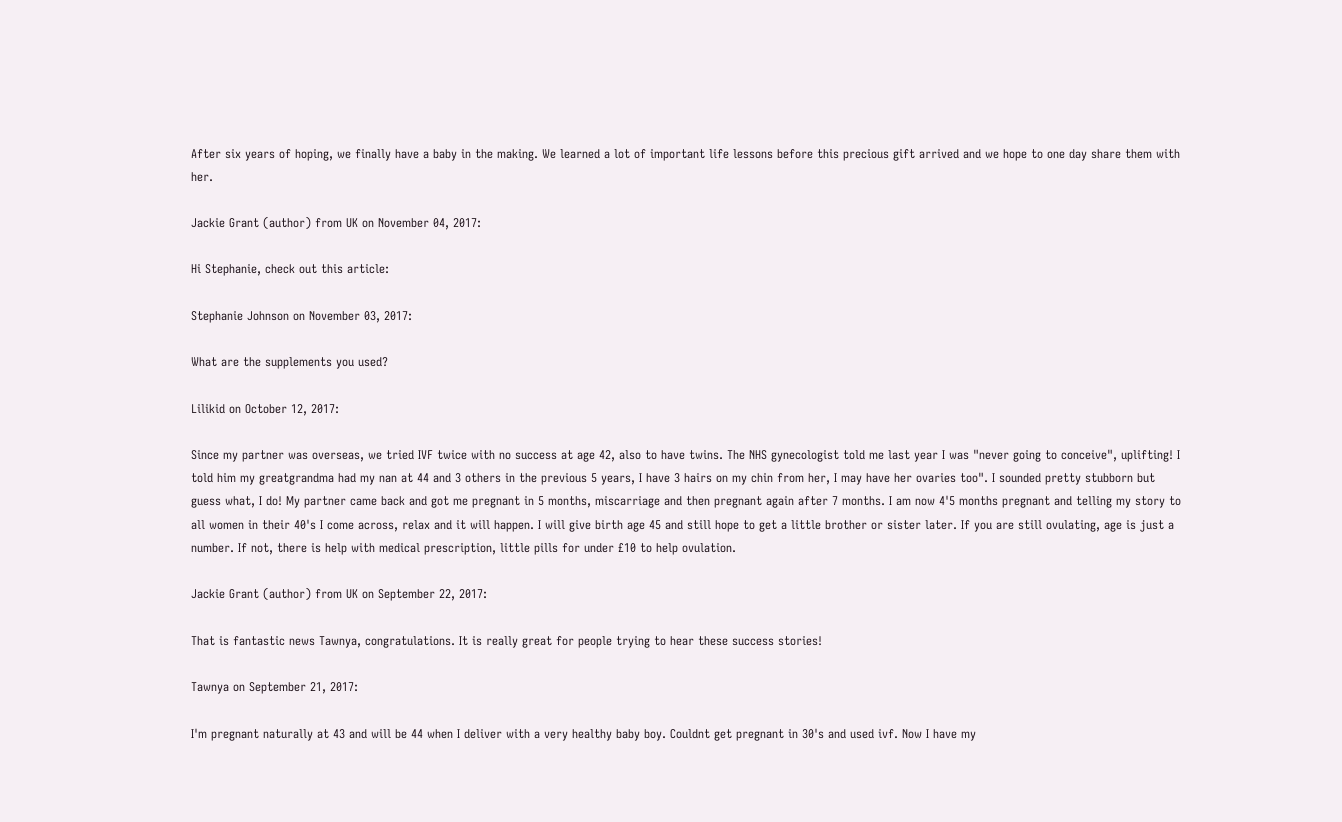After six years of hoping, we finally have a baby in the making. We learned a lot of important life lessons before this precious gift arrived and we hope to one day share them with her.

Jackie Grant (author) from UK on November 04, 2017:

Hi Stephanie, check out this article:

Stephanie Johnson on November 03, 2017:

What are the supplements you used?

Lilikid on October 12, 2017:

Since my partner was overseas, we tried IVF twice with no success at age 42, also to have twins. The NHS gynecologist told me last year I was "never going to conceive", uplifting! I told him my greatgrandma had my nan at 44 and 3 others in the previous 5 years, I have 3 hairs on my chin from her, I may have her ovaries too". I sounded pretty stubborn but guess what, I do! My partner came back and got me pregnant in 5 months, miscarriage and then pregnant again after 7 months. I am now 4'5 months pregnant and telling my story to all women in their 40's I come across, relax and it will happen. I will give birth age 45 and still hope to get a little brother or sister later. If you are still ovulating, age is just a number. If not, there is help with medical prescription, little pills for under £10 to help ovulation.

Jackie Grant (author) from UK on September 22, 2017:

That is fantastic news Tawnya, congratulations. It is really great for people trying to hear these success stories!

Tawnya on September 21, 2017:

I'm pregnant naturally at 43 and will be 44 when I deliver with a very healthy baby boy. Couldnt get pregnant in 30's and used ivf. Now I have my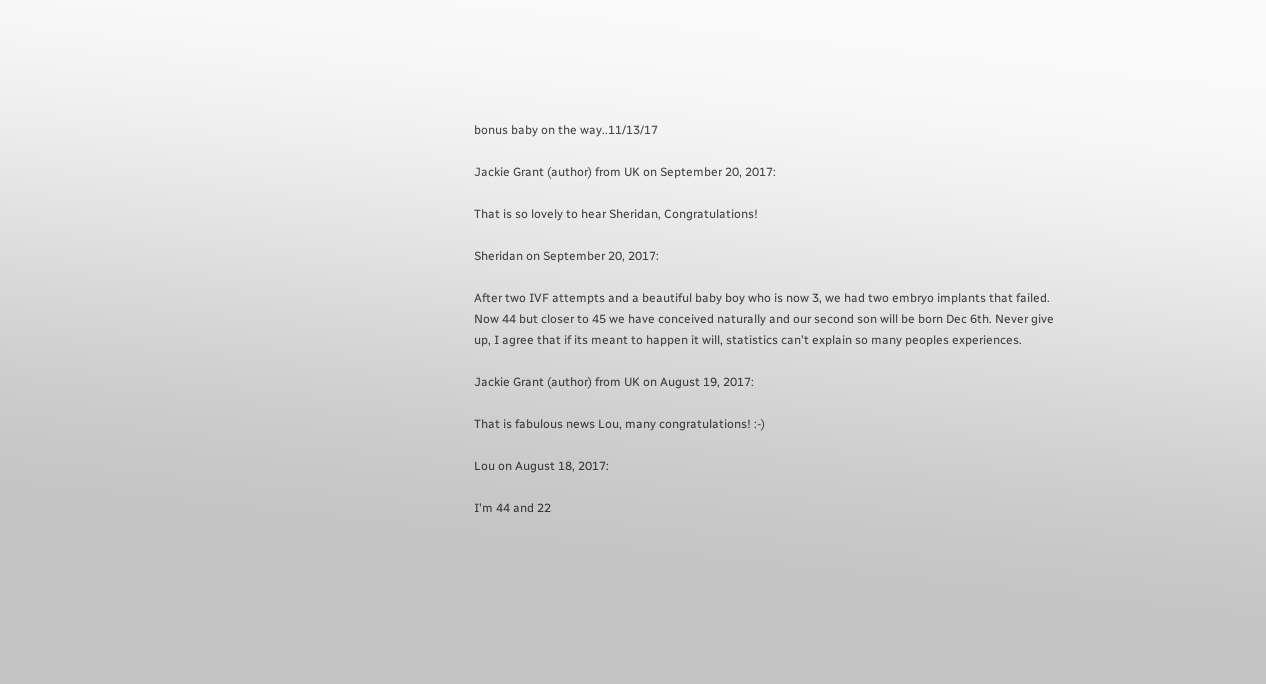bonus baby on the way..11/13/17

Jackie Grant (author) from UK on September 20, 2017:

That is so lovely to hear Sheridan, Congratulations!

Sheridan on September 20, 2017:

After two IVF attempts and a beautiful baby boy who is now 3, we had two embryo implants that failed. Now 44 but closer to 45 we have conceived naturally and our second son will be born Dec 6th. Never give up, I agree that if its meant to happen it will, statistics can't explain so many peoples experiences.

Jackie Grant (author) from UK on August 19, 2017:

That is fabulous news Lou, many congratulations! :-)

Lou on August 18, 2017:

I'm 44 and 22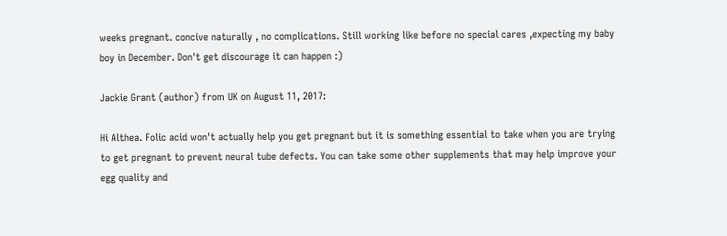weeks pregnant. concive naturally , no complications. Still working like before no special cares ,expecting my baby boy in December. Don't get discourage it can happen :)

Jackie Grant (author) from UK on August 11, 2017:

Hi Althea. Folic acid won't actually help you get pregnant but it is something essential to take when you are trying to get pregnant to prevent neural tube defects. You can take some other supplements that may help improve your egg quality and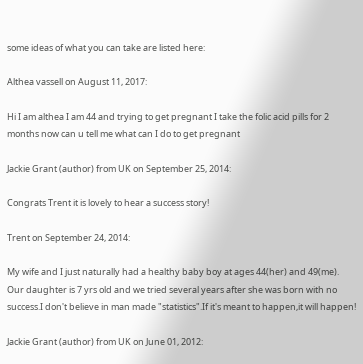some ideas of what you can take are listed here:

Althea vassell on August 11, 2017:

Hi I am althea I am 44 and trying to get pregnant I take the folic acid pills for 2 months now can u tell me what can I do to get pregnant

Jackie Grant (author) from UK on September 25, 2014:

Congrats Trent it is lovely to hear a success story!

Trent on September 24, 2014:

My wife and I just naturally had a healthy baby boy at ages 44(her) and 49(me). Our daughter is 7 yrs old and we tried several years after she was born with no success.I don't believe in man made "statistics".If it's meant to happen,it will happen!

Jackie Grant (author) from UK on June 01, 2012: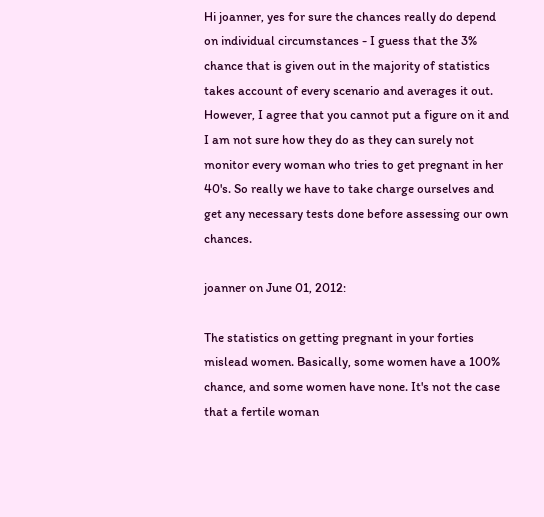Hi joanner, yes for sure the chances really do depend on individual circumstances - I guess that the 3% chance that is given out in the majority of statistics takes account of every scenario and averages it out. However, I agree that you cannot put a figure on it and I am not sure how they do as they can surely not monitor every woman who tries to get pregnant in her 40's. So really we have to take charge ourselves and get any necessary tests done before assessing our own chances.

joanner on June 01, 2012:

The statistics on getting pregnant in your forties mislead women. Basically, some women have a 100% chance, and some women have none. It's not the case that a fertile woman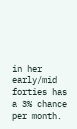in her early/mid forties has a 3% chance per month.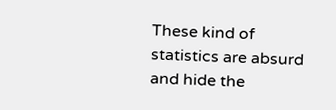These kind of statistics are absurd and hide the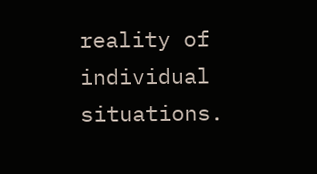reality of individual situations.